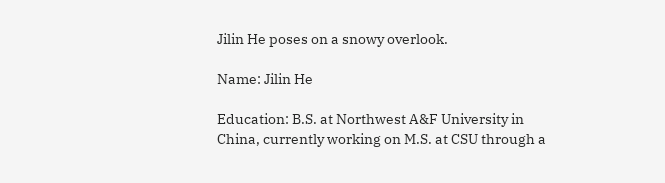Jilin He poses on a snowy overlook.

Name: Jilin He

Education: B.S. at Northwest A&F University in China, currently working on M.S. at CSU through a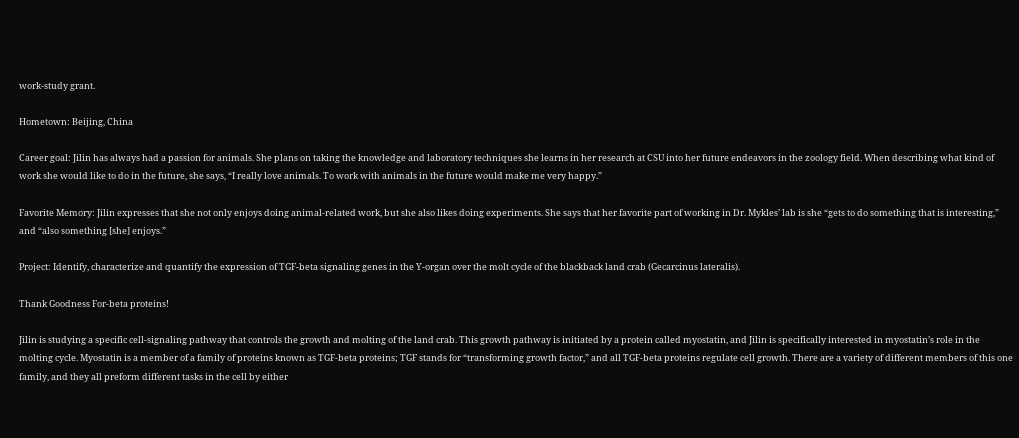work-study grant.

Hometown: Beijing, China

Career goal: Jilin has always had a passion for animals. She plans on taking the knowledge and laboratory techniques she learns in her research at CSU into her future endeavors in the zoology field. When describing what kind of work she would like to do in the future, she says, “I really love animals. To work with animals in the future would make me very happy.”

Favorite Memory: Jilin expresses that she not only enjoys doing animal-related work, but she also likes doing experiments. She says that her favorite part of working in Dr. Mykles’ lab is she “gets to do something that is interesting,” and “also something [she] enjoys.”

Project: Identify, characterize and quantify the expression of TGF-beta signaling genes in the Y-organ over the molt cycle of the blackback land crab (Gecarcinus lateralis).

Thank Goodness For-beta proteins!

Jilin is studying a specific cell-signaling pathway that controls the growth and molting of the land crab. This growth pathway is initiated by a protein called myostatin, and Jilin is specifically interested in myostatin’s role in the molting cycle. Myostatin is a member of a family of proteins known as TGF-beta proteins; TGF stands for “transforming growth factor,” and all TGF-beta proteins regulate cell growth. There are a variety of different members of this one family, and they all preform different tasks in the cell by either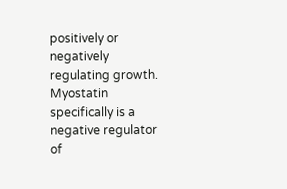positively or negatively regulating growth. Myostatin specifically is a negative regulator of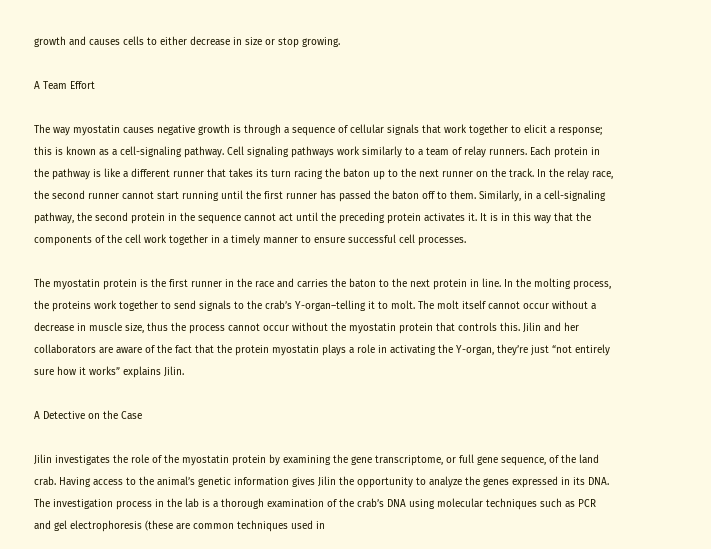growth and causes cells to either decrease in size or stop growing.

A Team Effort

The way myostatin causes negative growth is through a sequence of cellular signals that work together to elicit a response; this is known as a cell-signaling pathway. Cell signaling pathways work similarly to a team of relay runners. Each protein in the pathway is like a different runner that takes its turn racing the baton up to the next runner on the track. In the relay race, the second runner cannot start running until the first runner has passed the baton off to them. Similarly, in a cell-signaling pathway, the second protein in the sequence cannot act until the preceding protein activates it. It is in this way that the components of the cell work together in a timely manner to ensure successful cell processes.

The myostatin protein is the first runner in the race and carries the baton to the next protein in line. In the molting process, the proteins work together to send signals to the crab’s Y-organ–telling it to molt. The molt itself cannot occur without a decrease in muscle size, thus the process cannot occur without the myostatin protein that controls this. Jilin and her collaborators are aware of the fact that the protein myostatin plays a role in activating the Y-organ, they’re just “not entirely sure how it works” explains Jilin.

A Detective on the Case

Jilin investigates the role of the myostatin protein by examining the gene transcriptome, or full gene sequence, of the land crab. Having access to the animal’s genetic information gives Jilin the opportunity to analyze the genes expressed in its DNA. The investigation process in the lab is a thorough examination of the crab’s DNA using molecular techniques such as PCR and gel electrophoresis (these are common techniques used in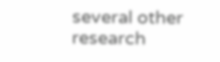several other research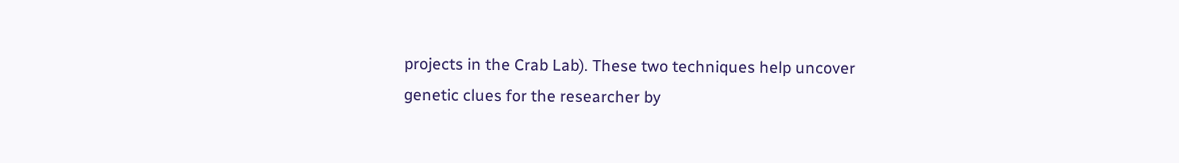projects in the Crab Lab). These two techniques help uncover genetic clues for the researcher by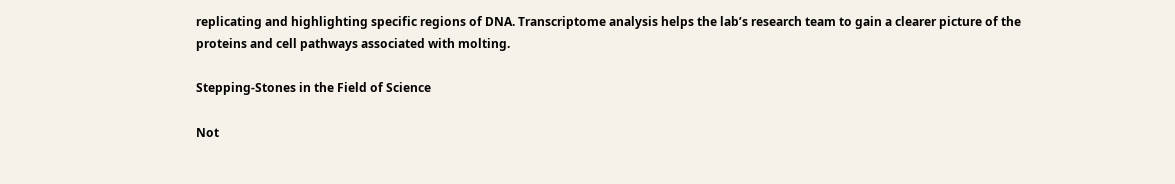replicating and highlighting specific regions of DNA. Transcriptome analysis helps the lab’s research team to gain a clearer picture of the proteins and cell pathways associated with molting.

Stepping-Stones in the Field of Science

Not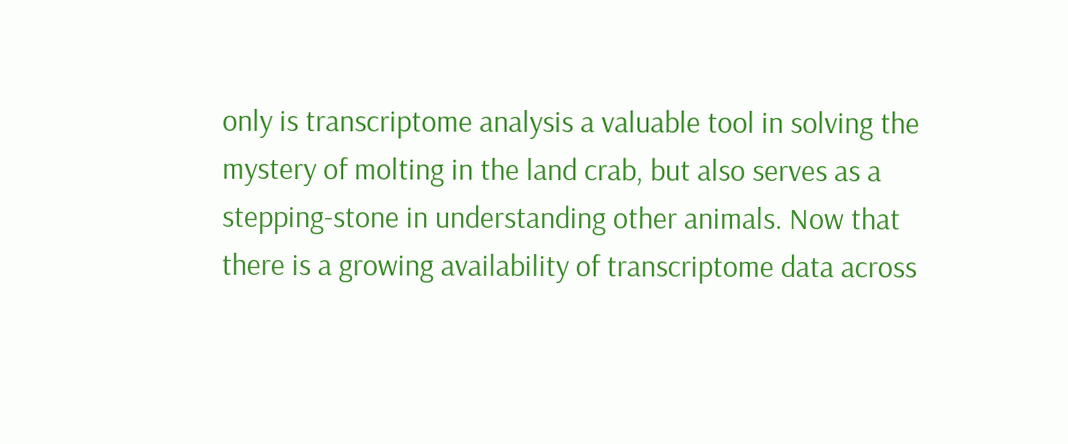only is transcriptome analysis a valuable tool in solving the mystery of molting in the land crab, but also serves as a stepping-stone in understanding other animals. Now that there is a growing availability of transcriptome data across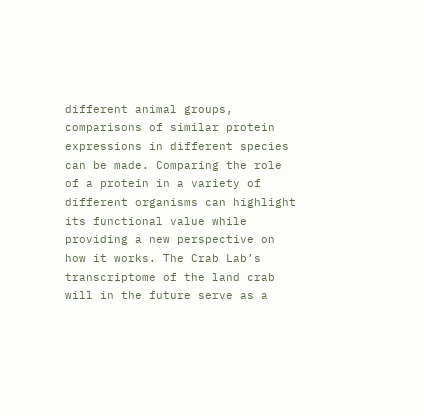different animal groups, comparisons of similar protein expressions in different species can be made. Comparing the role of a protein in a variety of different organisms can highlight its functional value while providing a new perspective on how it works. The Crab Lab’s transcriptome of the land crab will in the future serve as a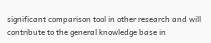significant comparison tool in other research and will contribute to the general knowledge base in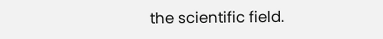the scientific field.